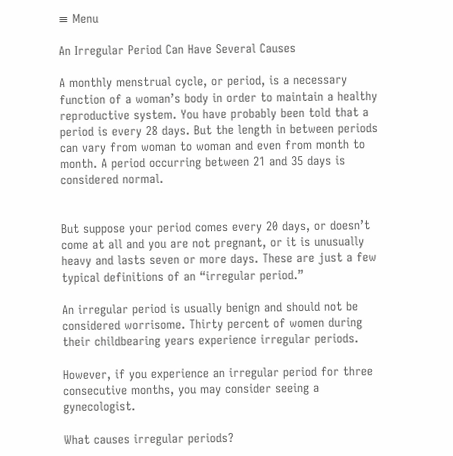≡ Menu

An Irregular Period Can Have Several Causes

A monthly menstrual cycle, or period, is a necessary function of a woman’s body in order to maintain a healthy reproductive system. You have probably been told that a period is every 28 days. But the length in between periods can vary from woman to woman and even from month to month. A period occurring between 21 and 35 days is considered normal.


But suppose your period comes every 20 days, or doesn’t come at all and you are not pregnant, or it is unusually heavy and lasts seven or more days. These are just a few typical definitions of an “irregular period.”

An irregular period is usually benign and should not be considered worrisome. Thirty percent of women during their childbearing years experience irregular periods.

However, if you experience an irregular period for three consecutive months, you may consider seeing a gynecologist.

What causes irregular periods?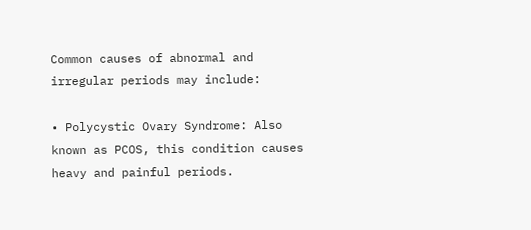Common causes of abnormal and irregular periods may include:

• Polycystic Ovary Syndrome: Also known as PCOS, this condition causes heavy and painful periods.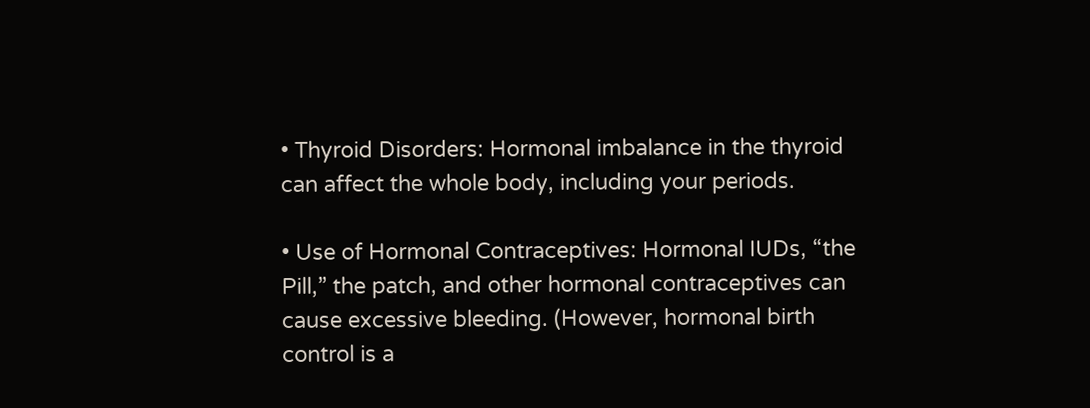• Thyroid Disorders: Hormonal imbalance in the thyroid can affect the whole body, including your periods.

• Use of Hormonal Contraceptives: Hormonal IUDs, “the Pill,” the patch, and other hormonal contraceptives can cause excessive bleeding. (However, hormonal birth control is a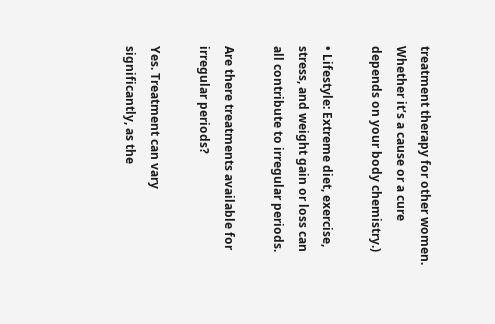treatment therapy for other women. Whether it’s a cause or a cure depends on your body chemistry.)

• Lifestyle: Extreme diet, exercise, stress, and weight gain or loss can all contribute to irregular periods.

Are there treatments available for irregular periods?

Yes. Treatment can vary significantly, as the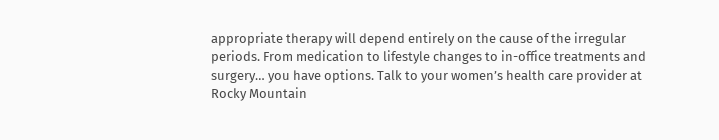appropriate therapy will depend entirely on the cause of the irregular periods. From medication to lifestyle changes to in-office treatments and surgery… you have options. Talk to your women’s health care provider at Rocky Mountain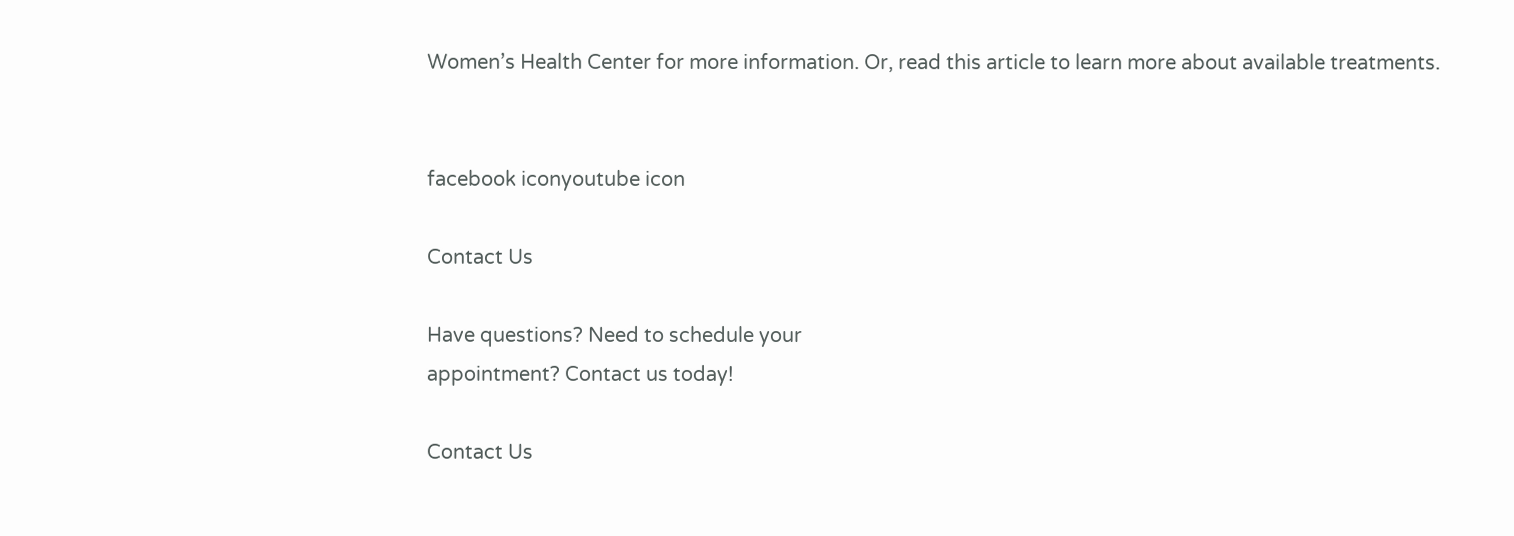Women’s Health Center for more information. Or, read this article to learn more about available treatments.


facebook iconyoutube icon

Contact Us

Have questions? Need to schedule your
appointment? Contact us today!

Contact Us